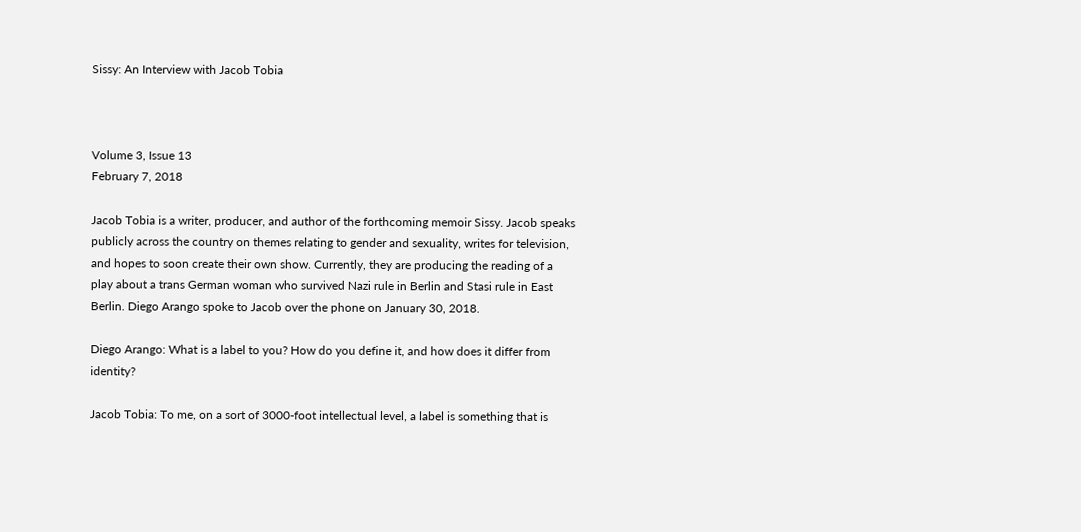Sissy: An Interview with Jacob Tobia



Volume 3, Issue 13
February 7, 2018

Jacob Tobia is a writer, producer, and author of the forthcoming memoir Sissy. Jacob speaks publicly across the country on themes relating to gender and sexuality, writes for television, and hopes to soon create their own show. Currently, they are producing the reading of a play about a trans German woman who survived Nazi rule in Berlin and Stasi rule in East Berlin. Diego Arango spoke to Jacob over the phone on January 30, 2018.

Diego Arango: What is a label to you? How do you define it, and how does it differ from identity?

Jacob Tobia: To me, on a sort of 3000-foot intellectual level, a label is something that is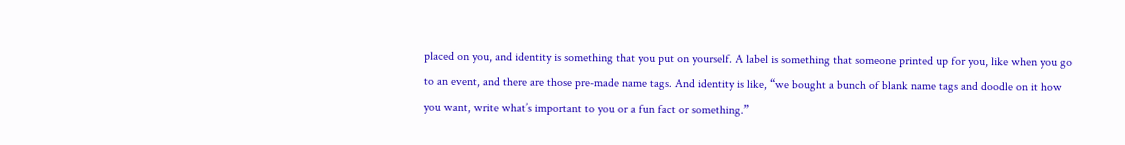placed on you, and identity is something that you put on yourself. A label is something that someone printed up for you, like when you go to an event, and there are those pre-made name tags. And identity is like, “we bought a bunch of blank name tags and doodle on it how you want, write what’s important to you or a fun fact or something.”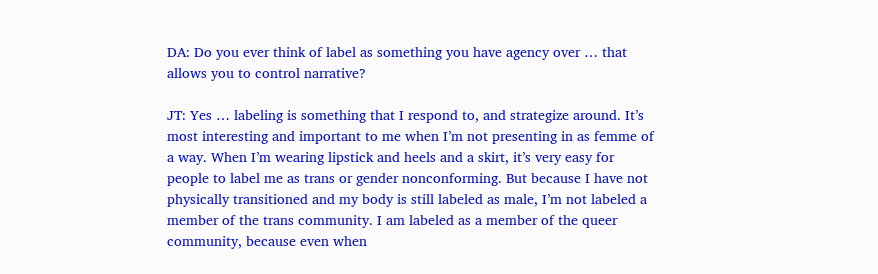DA: Do you ever think of label as something you have agency over … that allows you to control narrative?

JT: Yes … labeling is something that I respond to, and strategize around. It’s most interesting and important to me when I’m not presenting in as femme of a way. When I’m wearing lipstick and heels and a skirt, it’s very easy for people to label me as trans or gender nonconforming. But because I have not physically transitioned and my body is still labeled as male, I’m not labeled a member of the trans community. I am labeled as a member of the queer community, because even when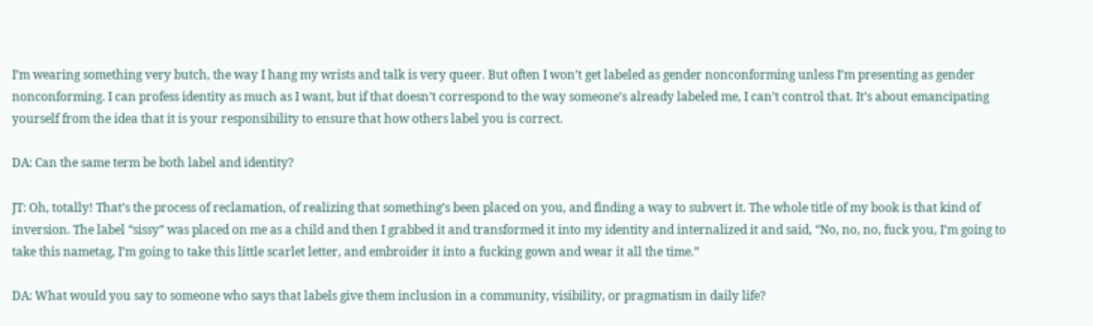I’m wearing something very butch, the way I hang my wrists and talk is very queer. But often I won’t get labeled as gender nonconforming unless I’m presenting as gender nonconforming. I can profess identity as much as I want, but if that doesn’t correspond to the way someone’s already labeled me, I can’t control that. It’s about emancipating yourself from the idea that it is your responsibility to ensure that how others label you is correct.

DA: Can the same term be both label and identity?

JT: Oh, totally! That’s the process of reclamation, of realizing that something’s been placed on you, and finding a way to subvert it. The whole title of my book is that kind of inversion. The label “sissy” was placed on me as a child and then I grabbed it and transformed it into my identity and internalized it and said, “No, no, no, fuck you, I’m going to take this nametag, I’m going to take this little scarlet letter, and embroider it into a fucking gown and wear it all the time.”

DA: What would you say to someone who says that labels give them inclusion in a community, visibility, or pragmatism in daily life?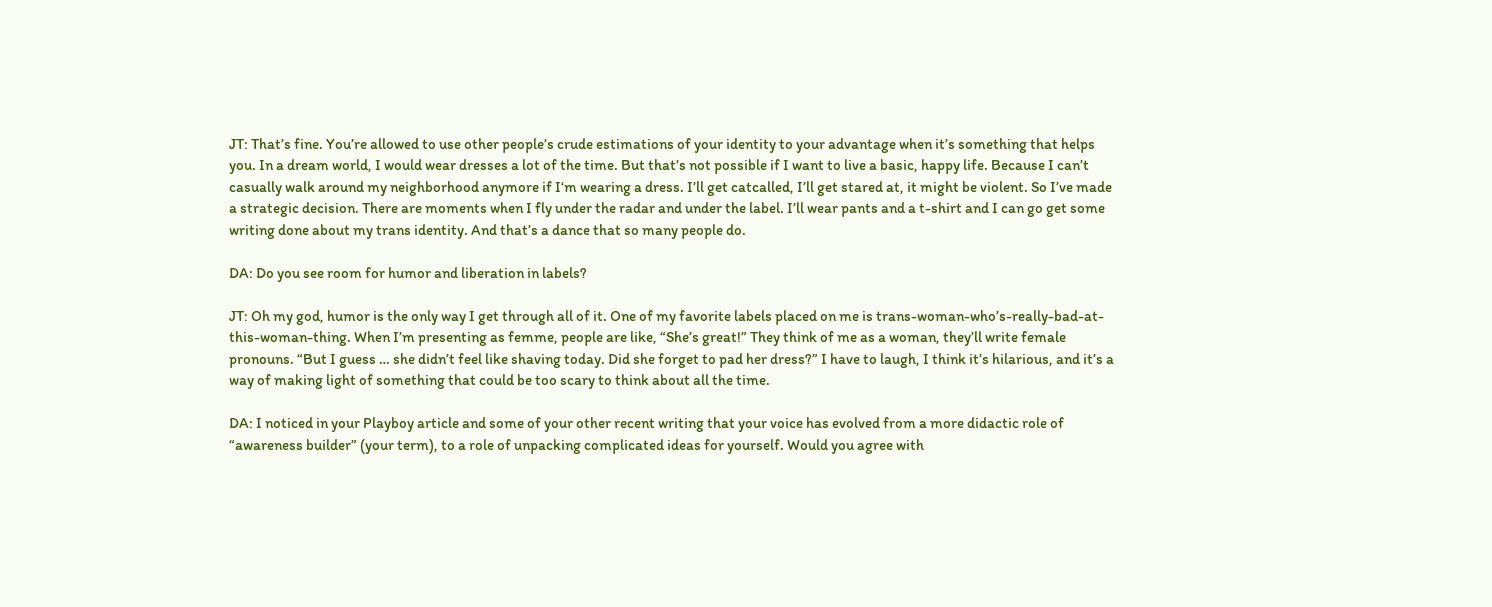JT: That’s fine. You’re allowed to use other people’s crude estimations of your identity to your advantage when it’s something that helps you. In a dream world, I would wear dresses a lot of the time. But that’s not possible if I want to live a basic, happy life. Because I can’t casually walk around my neighborhood anymore if I‘m wearing a dress. I’ll get catcalled, I’ll get stared at, it might be violent. So I’ve made a strategic decision. There are moments when I fly under the radar and under the label. I’ll wear pants and a t-shirt and I can go get some writing done about my trans identity. And that’s a dance that so many people do.

DA: Do you see room for humor and liberation in labels?

JT: Oh my god, humor is the only way I get through all of it. One of my favorite labels placed on me is trans-woman-who’s-really-bad-at-this-woman-thing. When I’m presenting as femme, people are like, “She’s great!” They think of me as a woman, they’ll write female pronouns. “But I guess … she didn’t feel like shaving today. Did she forget to pad her dress?” I have to laugh, I think it’s hilarious, and it’s a way of making light of something that could be too scary to think about all the time.

DA: I noticed in your Playboy article and some of your other recent writing that your voice has evolved from a more didactic role of “awareness builder” (your term), to a role of unpacking complicated ideas for yourself. Would you agree with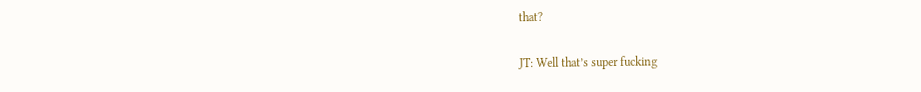that?

JT: Well that’s super fucking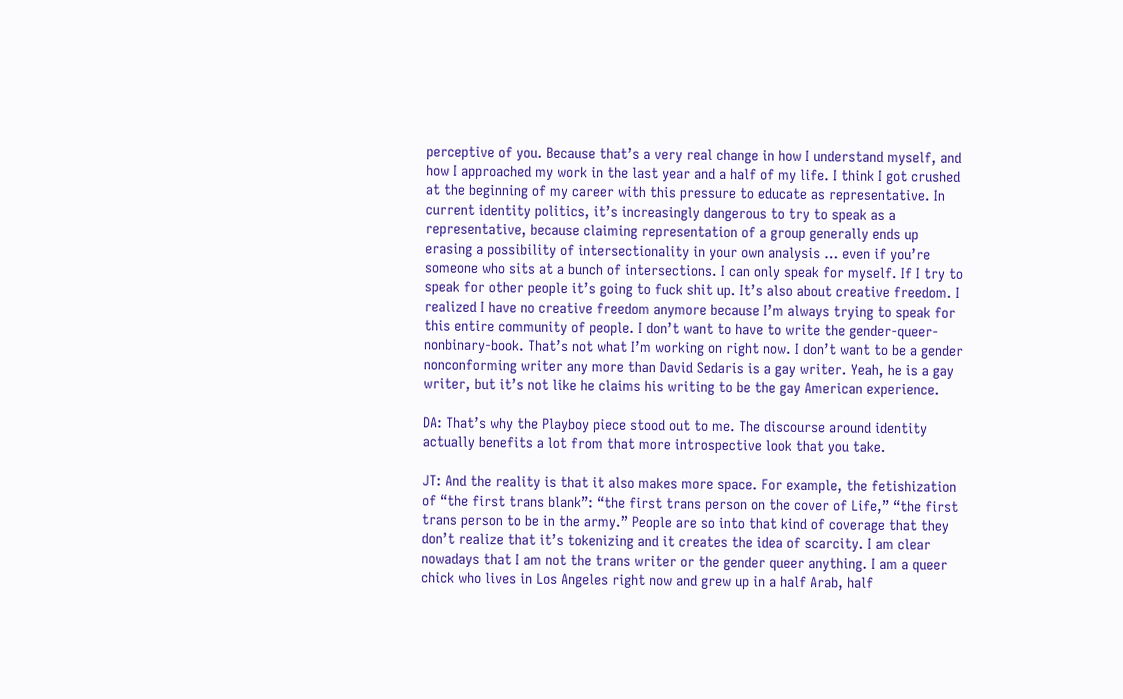perceptive of you. Because that’s a very real change in how I understand myself, and how I approached my work in the last year and a half of my life. I think I got crushed at the beginning of my career with this pressure to educate as representative. In current identity politics, it’s increasingly dangerous to try to speak as a representative, because claiming representation of a group generally ends up erasing a possibility of intersectionality in your own analysis … even if you’re someone who sits at a bunch of intersections. I can only speak for myself. If I try to speak for other people it’s going to fuck shit up. It’s also about creative freedom. I realized I have no creative freedom anymore because I’m always trying to speak for this entire community of people. I don’t want to have to write the gender-queer-nonbinary-book. That’s not what I’m working on right now. I don’t want to be a gender nonconforming writer any more than David Sedaris is a gay writer. Yeah, he is a gay writer, but it’s not like he claims his writing to be the gay American experience.

DA: That’s why the Playboy piece stood out to me. The discourse around identity actually benefits a lot from that more introspective look that you take.

JT: And the reality is that it also makes more space. For example, the fetishization of “the first trans blank”: “the first trans person on the cover of Life,” “the first trans person to be in the army.” People are so into that kind of coverage that they don’t realize that it’s tokenizing and it creates the idea of scarcity. I am clear nowadays that I am not the trans writer or the gender queer anything. I am a queer chick who lives in Los Angeles right now and grew up in a half Arab, half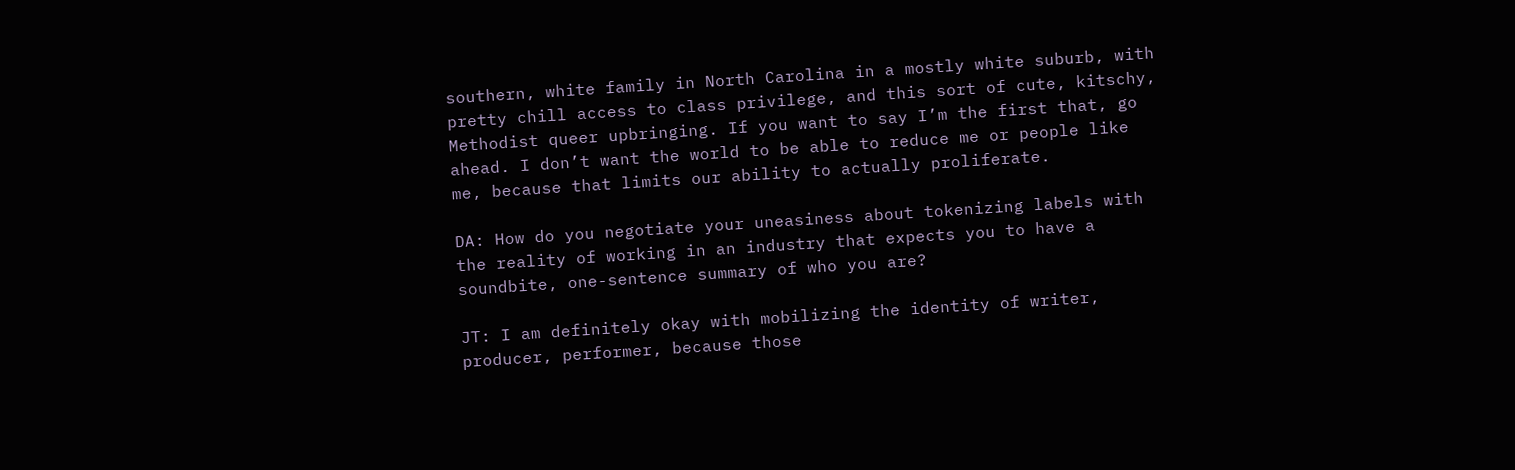southern, white family in North Carolina in a mostly white suburb, with pretty chill access to class privilege, and this sort of cute, kitschy, Methodist queer upbringing. If you want to say I’m the first that, go ahead. I don’t want the world to be able to reduce me or people like me, because that limits our ability to actually proliferate.

DA: How do you negotiate your uneasiness about tokenizing labels with the reality of working in an industry that expects you to have a soundbite, one-sentence summary of who you are?

JT: I am definitely okay with mobilizing the identity of writer, producer, performer, because those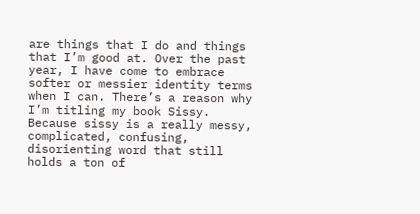are things that I do and things that I’m good at. Over the past year, I have come to embrace softer or messier identity terms when I can. There’s a reason why I’m titling my book Sissy. Because sissy is a really messy, complicated, confusing, disorienting word that still holds a ton of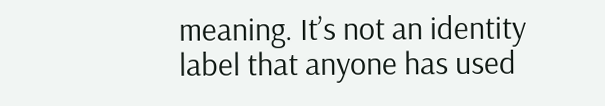meaning. It’s not an identity label that anyone has used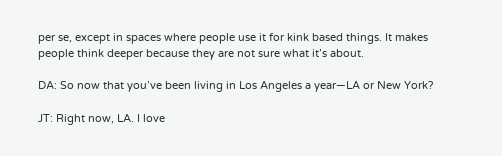per se, except in spaces where people use it for kink based things. It makes people think deeper because they are not sure what it’s about.

DA: So now that you’ve been living in Los Angeles a year—LA or New York?

JT: Right now, LA. I love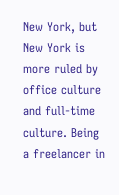New York, but New York is more ruled by office culture and full-time culture. Being a freelancer in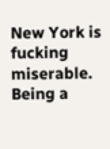New York is fucking miserable. Being a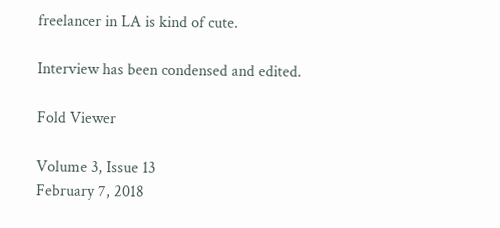freelancer in LA is kind of cute.

Interview has been condensed and edited.

Fold Viewer

Volume 3, Issue 13
February 7, 2018